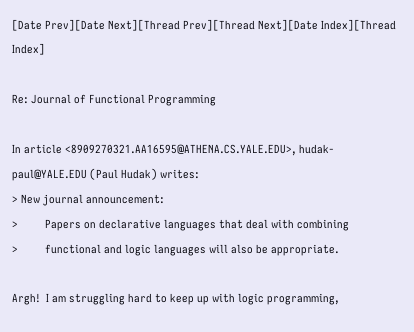[Date Prev][Date Next][Thread Prev][Thread Next][Date Index][Thread Index]

Re: Journal of Functional Programming

In article <8909270321.AA16595@ATHENA.CS.YALE.EDU>, hudak-paul@YALE.EDU (Paul Hudak) writes:
> New journal announcement:
>         Papers on declarative languages that deal with combining
>         functional and logic languages will also be appropriate.

Argh!  I am struggling hard to keep up with logic programming,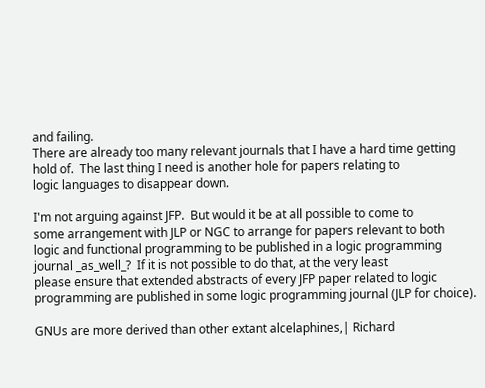and failing.
There are already too many relevant journals that I have a hard time getting
hold of.  The last thing I need is another hole for papers relating to
logic languages to disappear down.

I'm not arguing against JFP.  But would it be at all possible to come to
some arrangement with JLP or NGC to arrange for papers relevant to both
logic and functional programming to be published in a logic programming
journal _as_well_?  If it is not possible to do that, at the very least
please ensure that extended abstracts of every JFP paper related to logic
programming are published in some logic programming journal (JLP for choice).

GNUs are more derived than other extant alcelaphines,| Richard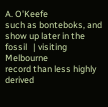A. O'Keefe
such as bonteboks, and show up later in the fossil   | visiting Melbourne
record than less highly derived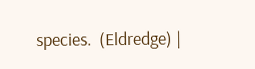species.  (Eldredge) |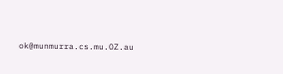ok@munmurra.cs.mu.OZ.au